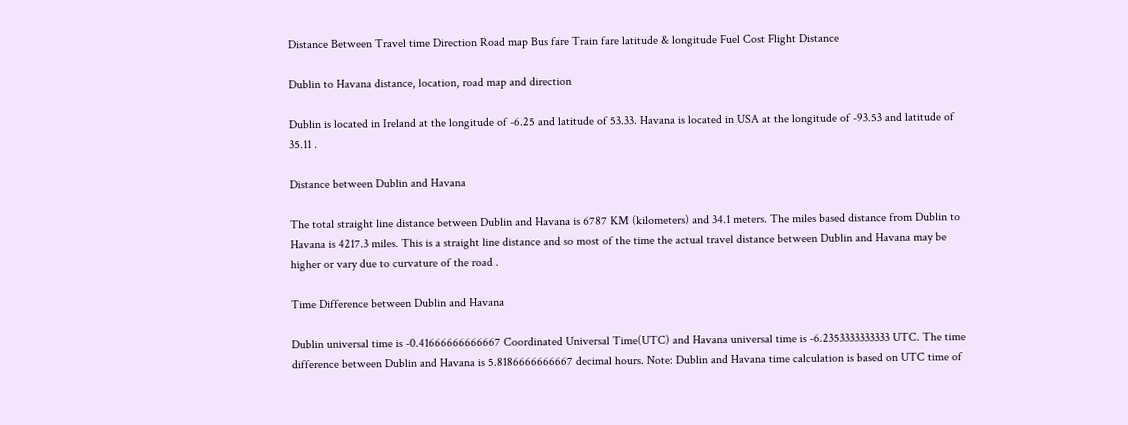Distance Between Travel time Direction Road map Bus fare Train fare latitude & longitude Fuel Cost Flight Distance

Dublin to Havana distance, location, road map and direction

Dublin is located in Ireland at the longitude of -6.25 and latitude of 53.33. Havana is located in USA at the longitude of -93.53 and latitude of 35.11 .

Distance between Dublin and Havana

The total straight line distance between Dublin and Havana is 6787 KM (kilometers) and 34.1 meters. The miles based distance from Dublin to Havana is 4217.3 miles. This is a straight line distance and so most of the time the actual travel distance between Dublin and Havana may be higher or vary due to curvature of the road .

Time Difference between Dublin and Havana

Dublin universal time is -0.41666666666667 Coordinated Universal Time(UTC) and Havana universal time is -6.2353333333333 UTC. The time difference between Dublin and Havana is 5.8186666666667 decimal hours. Note: Dublin and Havana time calculation is based on UTC time of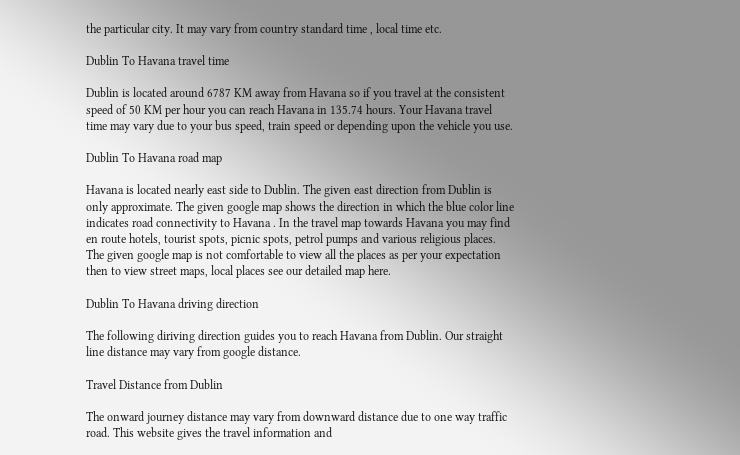the particular city. It may vary from country standard time , local time etc.

Dublin To Havana travel time

Dublin is located around 6787 KM away from Havana so if you travel at the consistent speed of 50 KM per hour you can reach Havana in 135.74 hours. Your Havana travel time may vary due to your bus speed, train speed or depending upon the vehicle you use.

Dublin To Havana road map

Havana is located nearly east side to Dublin. The given east direction from Dublin is only approximate. The given google map shows the direction in which the blue color line indicates road connectivity to Havana . In the travel map towards Havana you may find en route hotels, tourist spots, picnic spots, petrol pumps and various religious places. The given google map is not comfortable to view all the places as per your expectation then to view street maps, local places see our detailed map here.

Dublin To Havana driving direction

The following diriving direction guides you to reach Havana from Dublin. Our straight line distance may vary from google distance.

Travel Distance from Dublin

The onward journey distance may vary from downward distance due to one way traffic road. This website gives the travel information and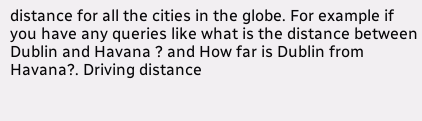distance for all the cities in the globe. For example if you have any queries like what is the distance between Dublin and Havana ? and How far is Dublin from Havana?. Driving distance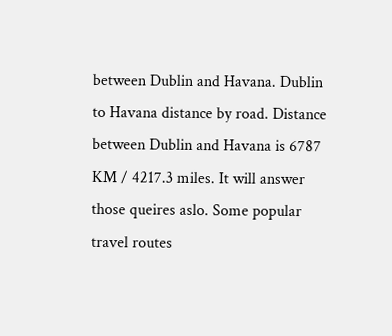between Dublin and Havana. Dublin to Havana distance by road. Distance between Dublin and Havana is 6787 KM / 4217.3 miles. It will answer those queires aslo. Some popular travel routes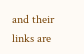and their links are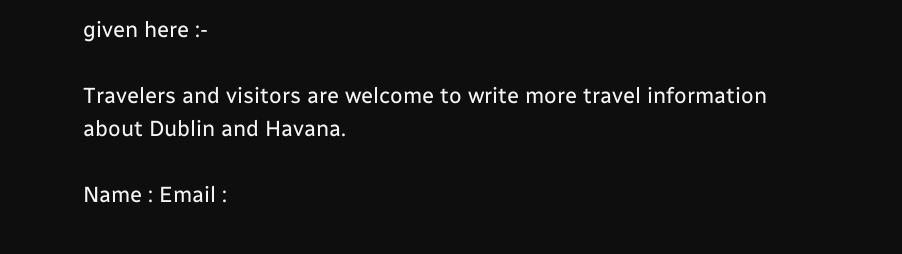given here :-

Travelers and visitors are welcome to write more travel information about Dublin and Havana.

Name : Email :